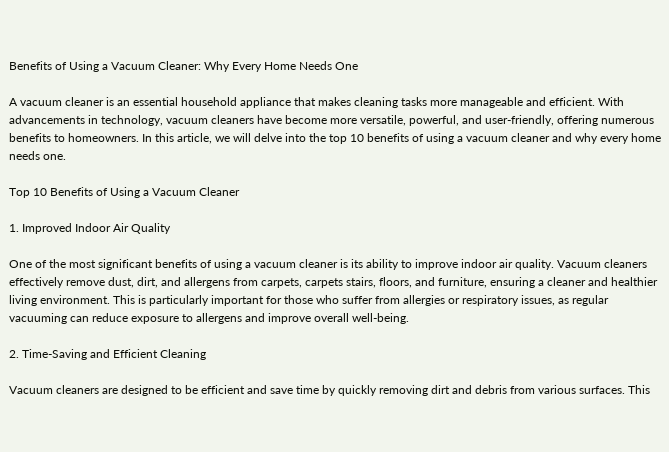Benefits of Using a Vacuum Cleaner: Why Every Home Needs One

A vacuum cleaner is an essential household appliance that makes cleaning tasks more manageable and efficient. With advancements in technology, vacuum cleaners have become more versatile, powerful, and user-friendly, offering numerous benefits to homeowners. In this article, we will delve into the top 10 benefits of using a vacuum cleaner and why every home needs one.

Top 10 Benefits of Using a Vacuum Cleaner

1. Improved Indoor Air Quality

One of the most significant benefits of using a vacuum cleaner is its ability to improve indoor air quality. Vacuum cleaners effectively remove dust, dirt, and allergens from carpets, carpets stairs, floors, and furniture, ensuring a cleaner and healthier living environment. This is particularly important for those who suffer from allergies or respiratory issues, as regular vacuuming can reduce exposure to allergens and improve overall well-being.

2. Time-Saving and Efficient Cleaning

Vacuum cleaners are designed to be efficient and save time by quickly removing dirt and debris from various surfaces. This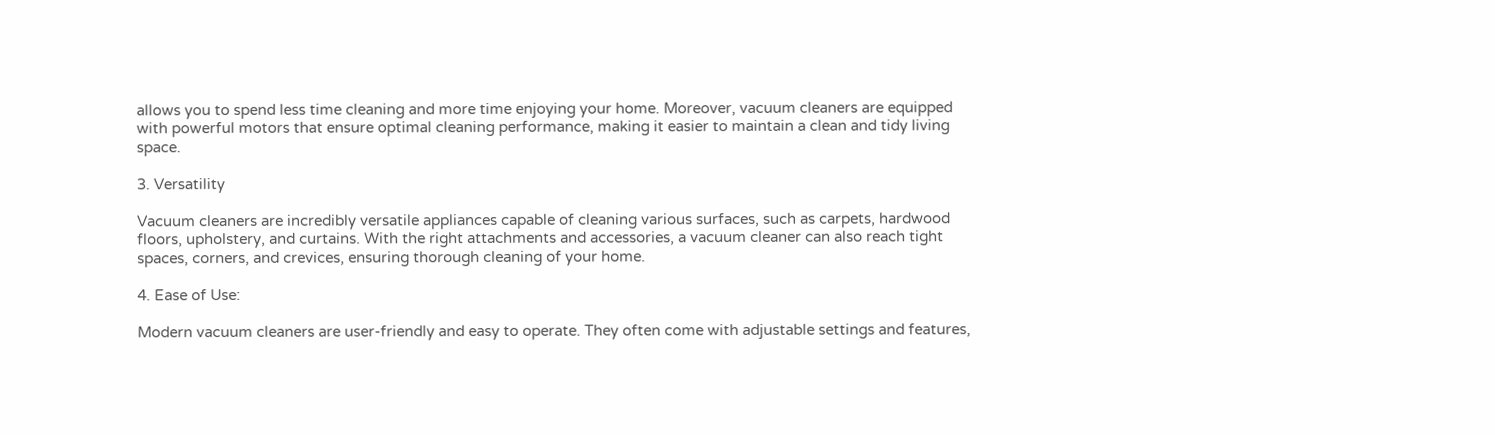allows you to spend less time cleaning and more time enjoying your home. Moreover, vacuum cleaners are equipped with powerful motors that ensure optimal cleaning performance, making it easier to maintain a clean and tidy living space.

3. Versatility

Vacuum cleaners are incredibly versatile appliances capable of cleaning various surfaces, such as carpets, hardwood floors, upholstery, and curtains. With the right attachments and accessories, a vacuum cleaner can also reach tight spaces, corners, and crevices, ensuring thorough cleaning of your home.

4. Ease of Use:

Modern vacuum cleaners are user-friendly and easy to operate. They often come with adjustable settings and features,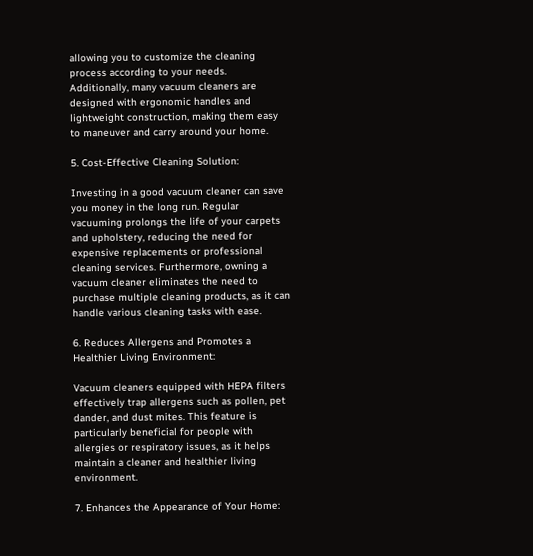allowing you to customize the cleaning process according to your needs. Additionally, many vacuum cleaners are designed with ergonomic handles and lightweight construction, making them easy to maneuver and carry around your home.

5. Cost-Effective Cleaning Solution:

Investing in a good vacuum cleaner can save you money in the long run. Regular vacuuming prolongs the life of your carpets and upholstery, reducing the need for expensive replacements or professional cleaning services. Furthermore, owning a vacuum cleaner eliminates the need to purchase multiple cleaning products, as it can handle various cleaning tasks with ease.

6. Reduces Allergens and Promotes a Healthier Living Environment:

Vacuum cleaners equipped with HEPA filters effectively trap allergens such as pollen, pet dander, and dust mites. This feature is particularly beneficial for people with allergies or respiratory issues, as it helps maintain a cleaner and healthier living environment.

7. Enhances the Appearance of Your Home: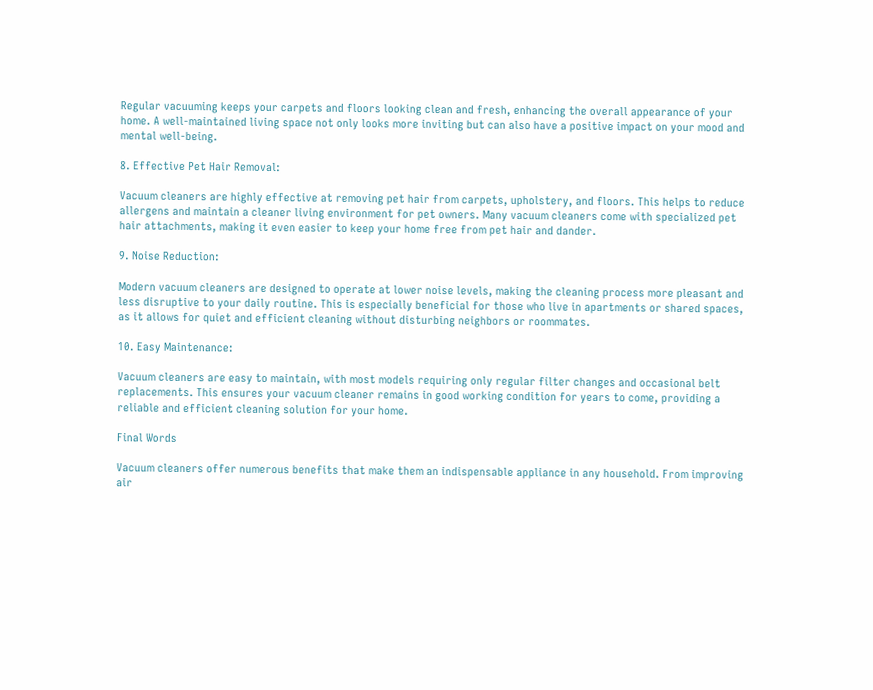Regular vacuuming keeps your carpets and floors looking clean and fresh, enhancing the overall appearance of your home. A well-maintained living space not only looks more inviting but can also have a positive impact on your mood and mental well-being.

8. Effective Pet Hair Removal:

Vacuum cleaners are highly effective at removing pet hair from carpets, upholstery, and floors. This helps to reduce allergens and maintain a cleaner living environment for pet owners. Many vacuum cleaners come with specialized pet hair attachments, making it even easier to keep your home free from pet hair and dander.

9. Noise Reduction:

Modern vacuum cleaners are designed to operate at lower noise levels, making the cleaning process more pleasant and less disruptive to your daily routine. This is especially beneficial for those who live in apartments or shared spaces, as it allows for quiet and efficient cleaning without disturbing neighbors or roommates.

10. Easy Maintenance:

Vacuum cleaners are easy to maintain, with most models requiring only regular filter changes and occasional belt replacements. This ensures your vacuum cleaner remains in good working condition for years to come, providing a reliable and efficient cleaning solution for your home.

Final Words

Vacuum cleaners offer numerous benefits that make them an indispensable appliance in any household. From improving air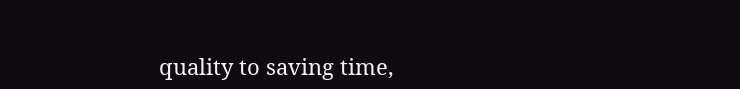quality to saving time,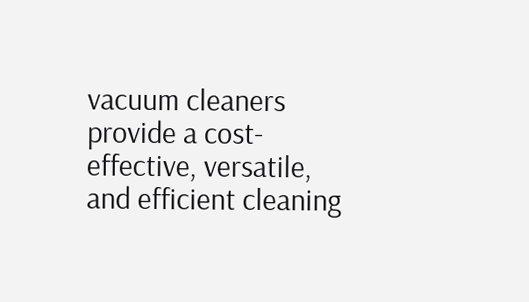vacuum cleaners provide a cost-effective, versatile, and efficient cleaning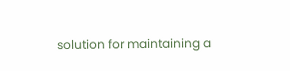solution for maintaining a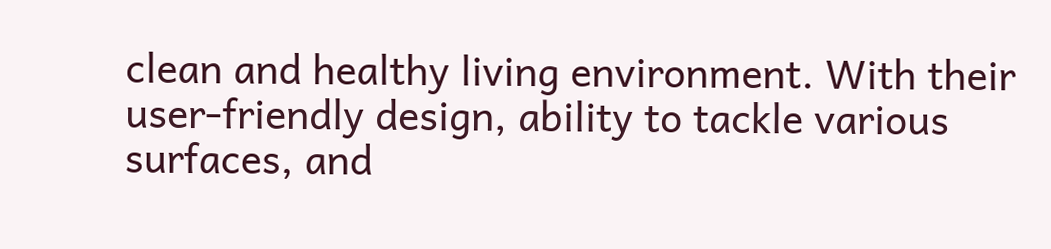clean and healthy living environment. With their user-friendly design, ability to tackle various surfaces, and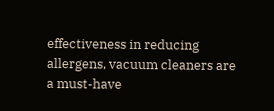effectiveness in reducing allergens, vacuum cleaners are a must-have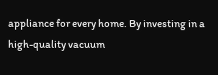appliance for every home. By investing in a high-quality vacuum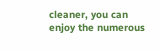cleaner, you can enjoy the numerous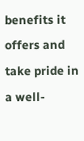benefits it offers and take pride in a well-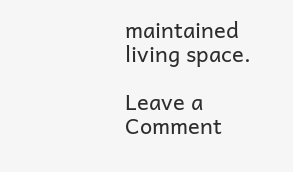maintained living space.

Leave a Comment